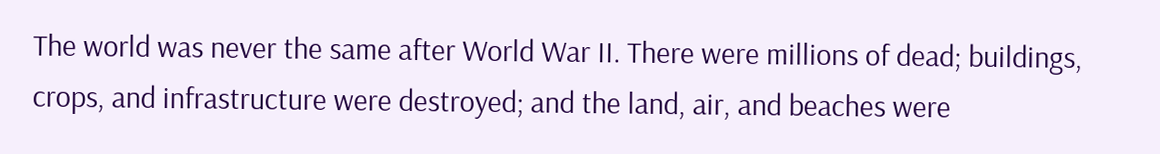The world was never the same after World War II. There were millions of dead; buildings, crops, and infrastructure were destroyed; and the land, air, and beaches were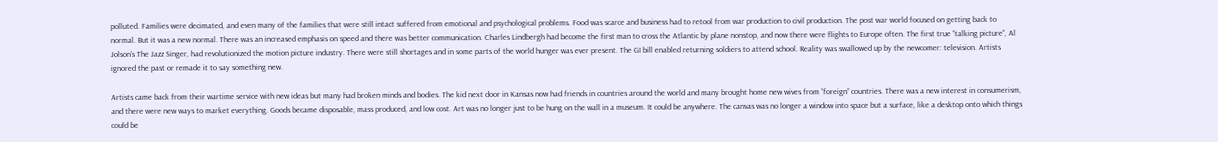polluted. Families were decimated, and even many of the families that were still intact suffered from emotional and psychological problems. Food was scarce and business had to retool from war production to civil production. The post war world focused on getting back to normal. But it was a new normal. There was an increased emphasis on speed and there was better communication. Charles Lindbergh had become the first man to cross the Atlantic by plane nonstop, and now there were flights to Europe often. The first true “talking picture”, Al Jolson’s The Jazz Singer, had revolutionized the motion picture industry. There were still shortages and in some parts of the world hunger was ever present. The GI bill enabled returning soldiers to attend school. Reality was swallowed up by the newcomer: television. Artists ignored the past or remade it to say something new.

Artists came back from their wartime service with new ideas but many had broken minds and bodies. The kid next door in Kansas now had friends in countries around the world and many brought home new wives from “foreign” countries. There was a new interest in consumerism, and there were new ways to market everything. Goods became disposable, mass produced, and low cost. Art was no longer just to be hung on the wall in a museum. It could be anywhere. The canvas was no longer a window into space but a surface, like a desktop onto which things could be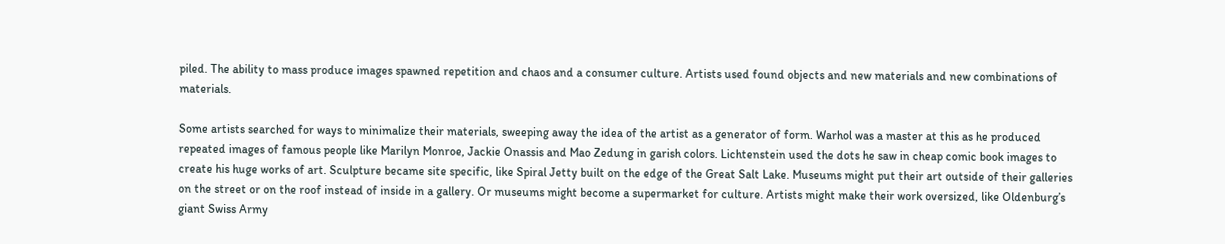piled. The ability to mass produce images spawned repetition and chaos and a consumer culture. Artists used found objects and new materials and new combinations of materials.

Some artists searched for ways to minimalize their materials, sweeping away the idea of the artist as a generator of form. Warhol was a master at this as he produced repeated images of famous people like Marilyn Monroe, Jackie Onassis and Mao Zedung in garish colors. Lichtenstein used the dots he saw in cheap comic book images to create his huge works of art. Sculpture became site specific, like Spiral Jetty built on the edge of the Great Salt Lake. Museums might put their art outside of their galleries on the street or on the roof instead of inside in a gallery. Or museums might become a supermarket for culture. Artists might make their work oversized, like Oldenburg’s giant Swiss Army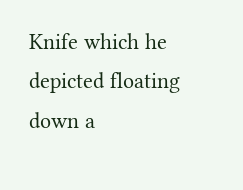Knife which he depicted floating down a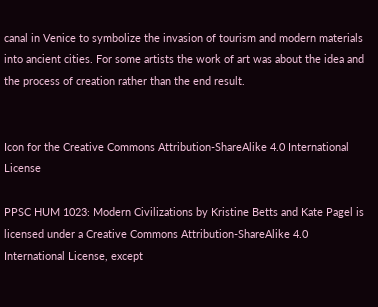canal in Venice to symbolize the invasion of tourism and modern materials into ancient cities. For some artists the work of art was about the idea and the process of creation rather than the end result.


Icon for the Creative Commons Attribution-ShareAlike 4.0 International License

PPSC HUM 1023: Modern Civilizations by Kristine Betts and Kate Pagel is licensed under a Creative Commons Attribution-ShareAlike 4.0 International License, except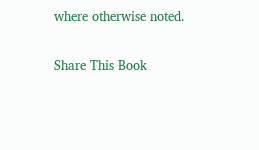where otherwise noted.

Share This Book